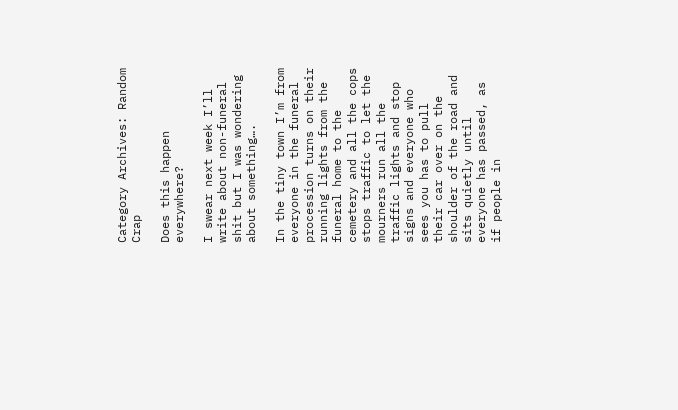Category Archives: Random Crap

Does this happen everywhere?

I swear next week I’ll write about non-funeral shit but I was wondering about something….

In the tiny town I’m from everyone in the funeral procession turns on their running lights from the funeral home to the cemetery and all the cops stops traffic to let the mourners run all the traffic lights and stop signs and everyone who sees you has to pull their car over on the shoulder of the road and sits quietly until everyone has passed, as if people in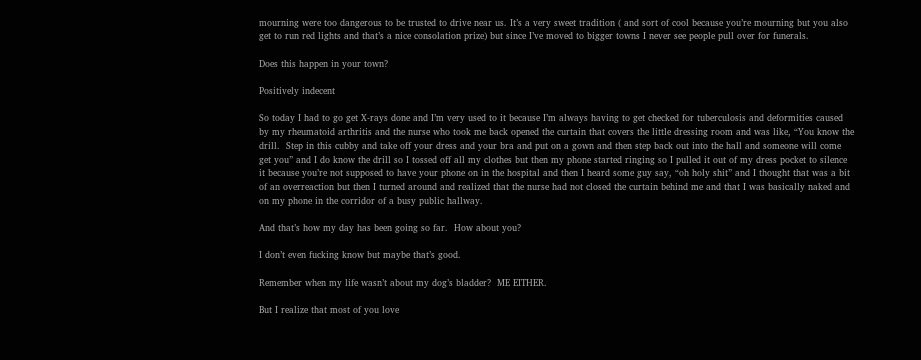mourning were too dangerous to be trusted to drive near us. It’s a very sweet tradition ( and sort of cool because you’re mourning but you also get to run red lights and that’s a nice consolation prize) but since I’ve moved to bigger towns I never see people pull over for funerals.

Does this happen in your town?

Positively indecent

So today I had to go get X-rays done and I’m very used to it because I’m always having to get checked for tuberculosis and deformities caused by my rheumatoid arthritis and the nurse who took me back opened the curtain that covers the little dressing room and was like, “You know the drill.  Step in this cubby and take off your dress and your bra and put on a gown and then step back out into the hall and someone will come get you” and I do know the drill so I tossed off all my clothes but then my phone started ringing so I pulled it out of my dress pocket to silence it because you’re not supposed to have your phone on in the hospital and then I heard some guy say, “oh holy shit” and I thought that was a bit of an overreaction but then I turned around and realized that the nurse had not closed the curtain behind me and that I was basically naked and on my phone in the corridor of a busy public hallway.

And that’s how my day has been going so far.  How about you?

I don’t even fucking know but maybe that’s good.

Remember when my life wasn’t about my dog’s bladder?  ME EITHER.

But I realize that most of you love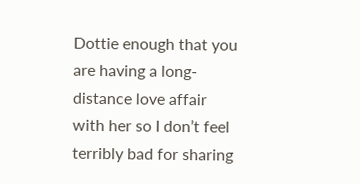Dottie enough that you are having a long-distance love affair with her so I don’t feel terribly bad for sharing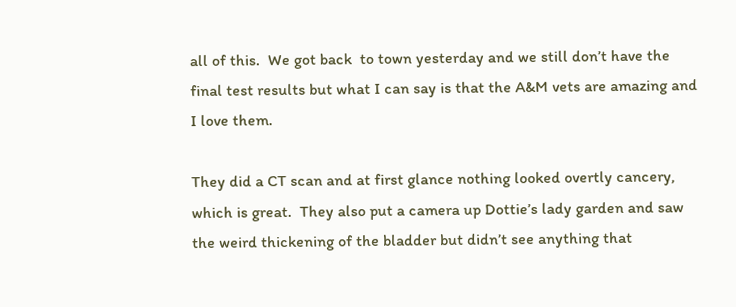all of this.  We got back  to town yesterday and we still don’t have the final test results but what I can say is that the A&M vets are amazing and I love them.

They did a CT scan and at first glance nothing looked overtly cancery, which is great.  They also put a camera up Dottie’s lady garden and saw the weird thickening of the bladder but didn’t see anything that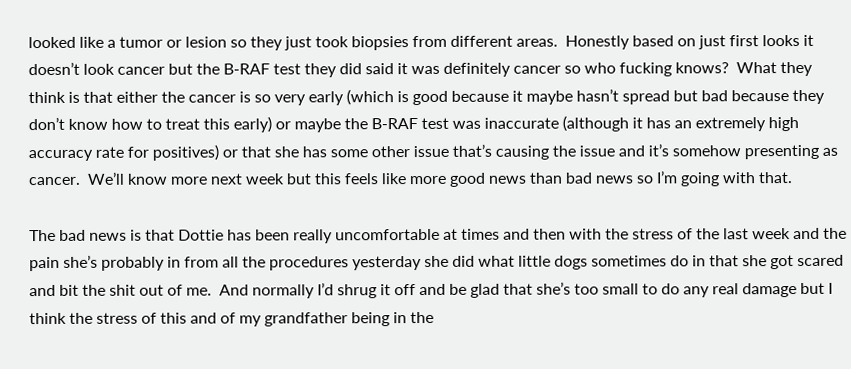looked like a tumor or lesion so they just took biopsies from different areas.  Honestly based on just first looks it doesn’t look cancer but the B-RAF test they did said it was definitely cancer so who fucking knows?  What they think is that either the cancer is so very early (which is good because it maybe hasn’t spread but bad because they don’t know how to treat this early) or maybe the B-RAF test was inaccurate (although it has an extremely high accuracy rate for positives) or that she has some other issue that’s causing the issue and it’s somehow presenting as cancer.  We’ll know more next week but this feels like more good news than bad news so I’m going with that.

The bad news is that Dottie has been really uncomfortable at times and then with the stress of the last week and the pain she’s probably in from all the procedures yesterday she did what little dogs sometimes do in that she got scared and bit the shit out of me.  And normally I’d shrug it off and be glad that she’s too small to do any real damage but I think the stress of this and of my grandfather being in the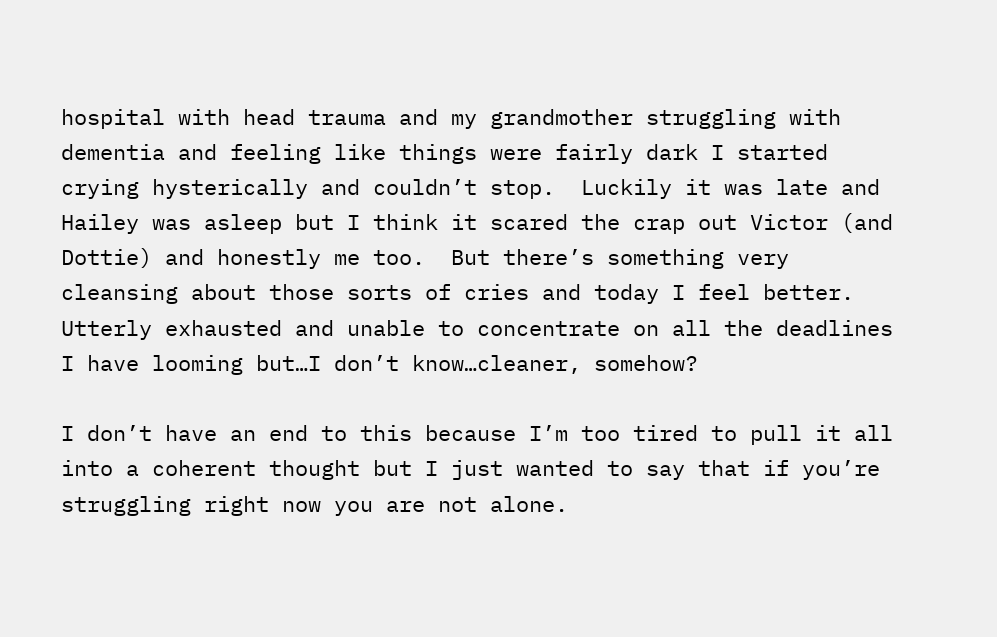hospital with head trauma and my grandmother struggling with dementia and feeling like things were fairly dark I started crying hysterically and couldn’t stop.  Luckily it was late and Hailey was asleep but I think it scared the crap out Victor (and Dottie) and honestly me too.  But there’s something very cleansing about those sorts of cries and today I feel better.  Utterly exhausted and unable to concentrate on all the deadlines I have looming but…I don’t know…cleaner, somehow?

I don’t have an end to this because I’m too tired to pull it all into a coherent thought but I just wanted to say that if you’re struggling right now you are not alone.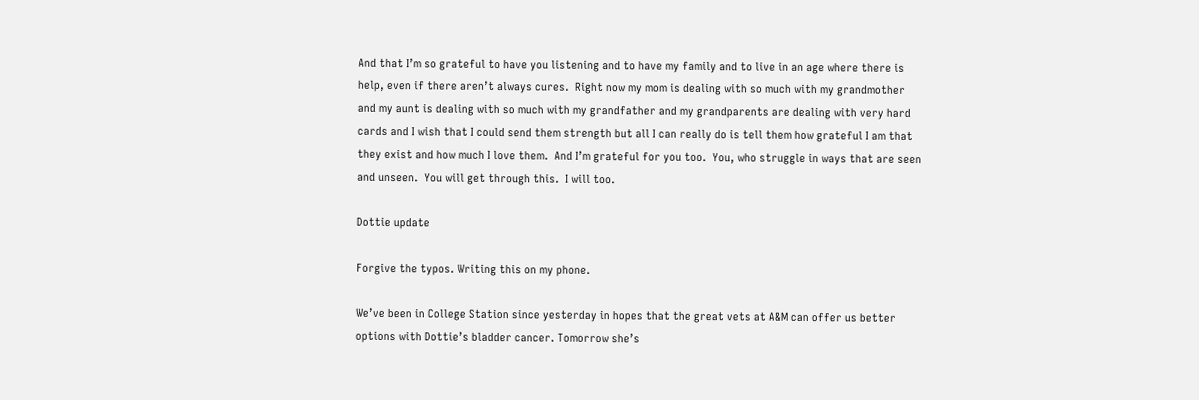And that I’m so grateful to have you listening and to have my family and to live in an age where there is help, even if there aren’t always cures.  Right now my mom is dealing with so much with my grandmother and my aunt is dealing with so much with my grandfather and my grandparents are dealing with very hard cards and I wish that I could send them strength but all I can really do is tell them how grateful I am that they exist and how much I love them.  And I’m grateful for you too.  You, who struggle in ways that are seen and unseen.  You will get through this.  I will too.

Dottie update

Forgive the typos. Writing this on my phone.

We’ve been in College Station since yesterday in hopes that the great vets at A&M can offer us better options with Dottie’s bladder cancer. Tomorrow she’s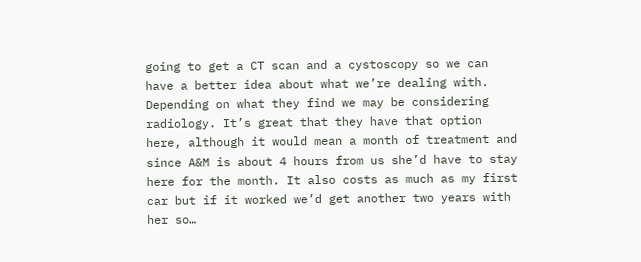going to get a CT scan and a cystoscopy so we can have a better idea about what we’re dealing with.  Depending on what they find we may be considering radiology. It’s great that they have that option here, although it would mean a month of treatment and since A&M is about 4 hours from us she’d have to stay here for the month. It also costs as much as my first car but if it worked we’d get another two years with her so…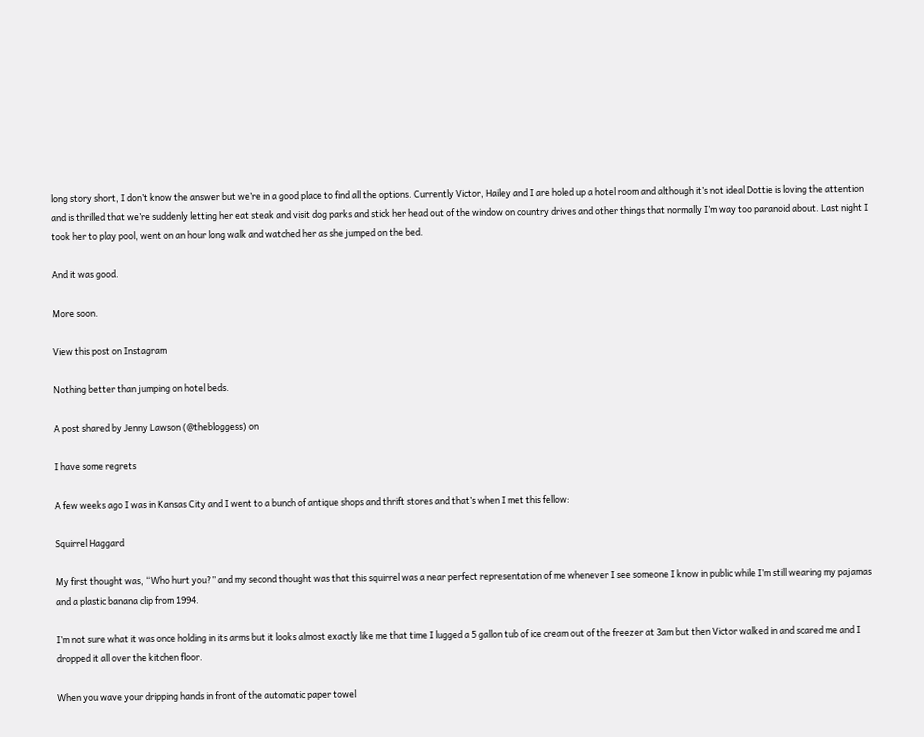long story short, I don’t know the answer but we’re in a good place to find all the options. Currently Victor, Hailey and I are holed up a hotel room and although it’s not ideal Dottie is loving the attention and is thrilled that we’re suddenly letting her eat steak and visit dog parks and stick her head out of the window on country drives and other things that normally I’m way too paranoid about. Last night I took her to play pool, went on an hour long walk and watched her as she jumped on the bed.

And it was good.

More soon.

View this post on Instagram

Nothing better than jumping on hotel beds.

A post shared by Jenny Lawson (@thebloggess) on

I have some regrets

A few weeks ago I was in Kansas City and I went to a bunch of antique shops and thrift stores and that’s when I met this fellow:

Squirrel Haggard

My first thought was, “Who hurt you?” and my second thought was that this squirrel was a near perfect representation of me whenever I see someone I know in public while I’m still wearing my pajamas and a plastic banana clip from 1994.

I’m not sure what it was once holding in its arms but it looks almost exactly like me that time I lugged a 5 gallon tub of ice cream out of the freezer at 3am but then Victor walked in and scared me and I dropped it all over the kitchen floor.

When you wave your dripping hands in front of the automatic paper towel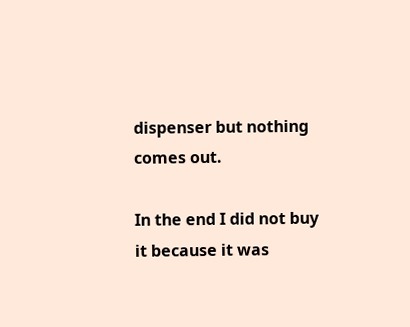dispenser but nothing comes out.

In the end I did not buy it because it was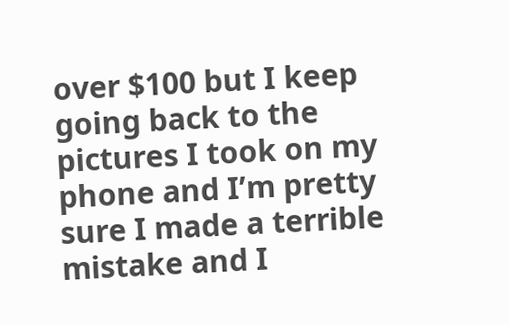over $100 but I keep going back to the pictures I took on my phone and I’m pretty sure I made a terrible mistake and I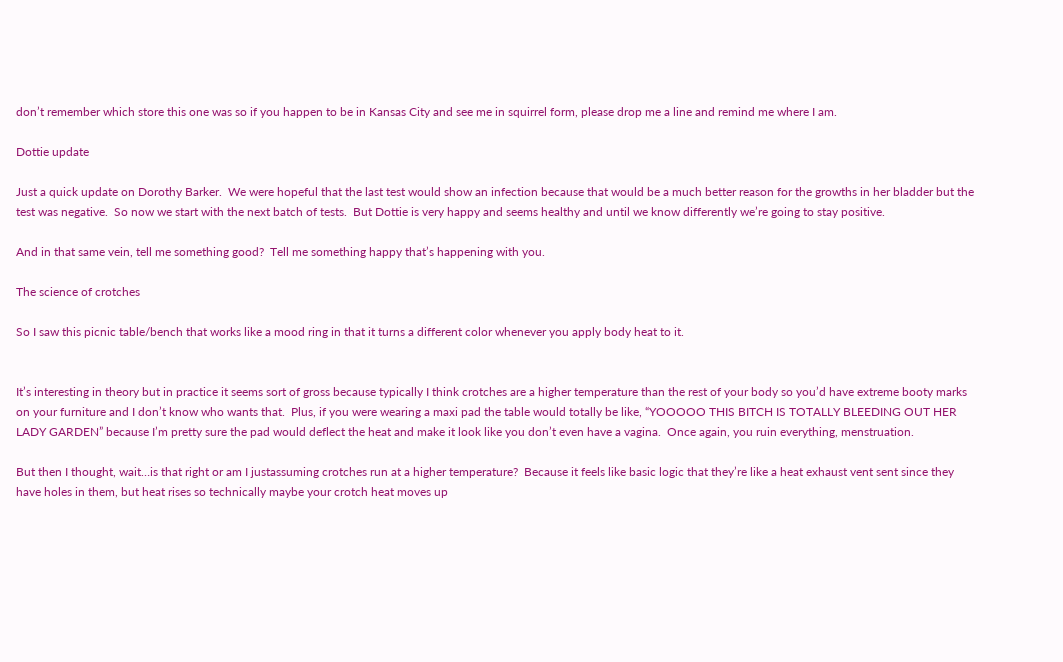don’t remember which store this one was so if you happen to be in Kansas City and see me in squirrel form, please drop me a line and remind me where I am.

Dottie update

Just a quick update on Dorothy Barker.  We were hopeful that the last test would show an infection because that would be a much better reason for the growths in her bladder but the test was negative.  So now we start with the next batch of tests.  But Dottie is very happy and seems healthy and until we know differently we’re going to stay positive.

And in that same vein, tell me something good?  Tell me something happy that’s happening with you.

The science of crotches

So I saw this picnic table/bench that works like a mood ring in that it turns a different color whenever you apply body heat to it.


It’s interesting in theory but in practice it seems sort of gross because typically I think crotches are a higher temperature than the rest of your body so you’d have extreme booty marks on your furniture and I don’t know who wants that.  Plus, if you were wearing a maxi pad the table would totally be like, “YOOOOO THIS BITCH IS TOTALLY BLEEDING OUT HER LADY GARDEN” because I’m pretty sure the pad would deflect the heat and make it look like you don’t even have a vagina.  Once again, you ruin everything, menstruation.

But then I thought, wait…is that right or am I justassuming crotches run at a higher temperature?  Because it feels like basic logic that they’re like a heat exhaust vent sent since they have holes in them, but heat rises so technically maybe your crotch heat moves up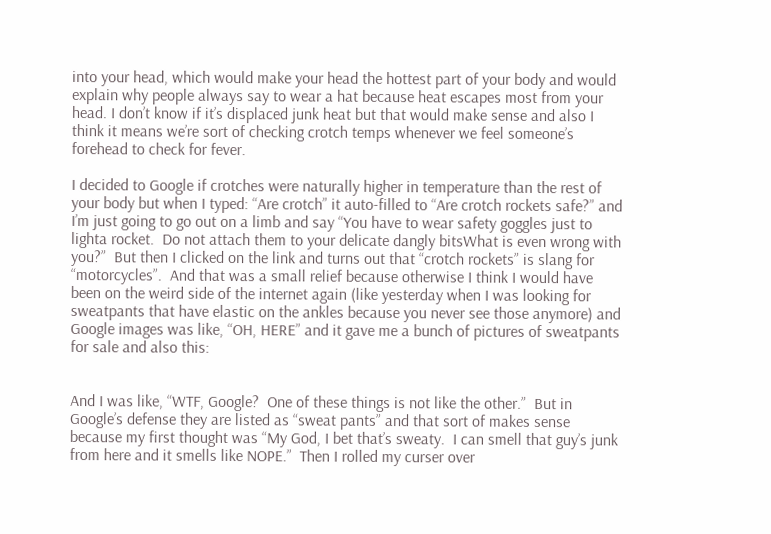into your head, which would make your head the hottest part of your body and would explain why people always say to wear a hat because heat escapes most from your head. I don’t know if it’s displaced junk heat but that would make sense and also I think it means we’re sort of checking crotch temps whenever we feel someone’s forehead to check for fever.

I decided to Google if crotches were naturally higher in temperature than the rest of your body but when I typed: “Are crotch” it auto-filled to “Are crotch rockets safe?” and I’m just going to go out on a limb and say “You have to wear safety goggles just to lighta rocket.  Do not attach them to your delicate dangly bitsWhat is even wrong with you?”  But then I clicked on the link and turns out that “crotch rockets” is slang for “motorcycles”.  And that was a small relief because otherwise I think I would have been on the weird side of the internet again (like yesterday when I was looking for sweatpants that have elastic on the ankles because you never see those anymore) and Google images was like, “OH, HERE” and it gave me a bunch of pictures of sweatpants for sale and also this:


And I was like, “WTF, Google?  One of these things is not like the other.”  But in Google’s defense they are listed as “sweat pants” and that sort of makes sense because my first thought was “My God, I bet that’s sweaty.  I can smell that guy’s junk from here and it smells like NOPE.”  Then I rolled my curser over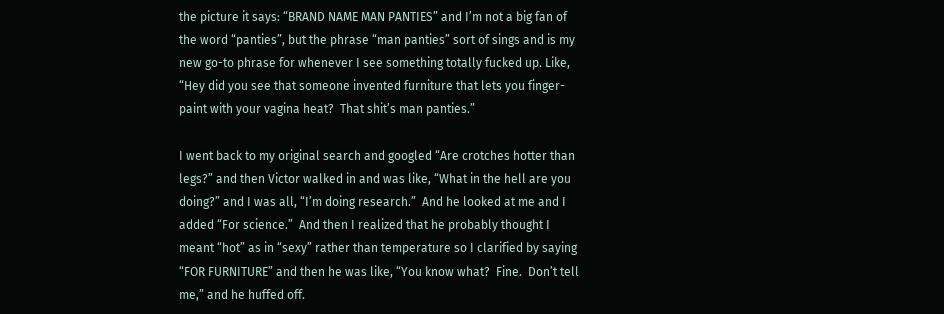the picture it says: “BRAND NAME MAN PANTIES” and I’m not a big fan of the word “panties”, but the phrase “man panties” sort of sings and is my new go-to phrase for whenever I see something totally fucked up. Like, “Hey did you see that someone invented furniture that lets you finger-paint with your vagina heat?  That shit’s man panties.”

I went back to my original search and googled “Are crotches hotter than legs?” and then Victor walked in and was like, “What in the hell are you doing?” and I was all, “I’m doing research.”  And he looked at me and I added “For science.”  And then I realized that he probably thought I meant “hot” as in “sexy” rather than temperature so I clarified by saying “FOR FURNITURE” and then he was like, “You know what?  Fine.  Don’t tell me,” and he huffed off.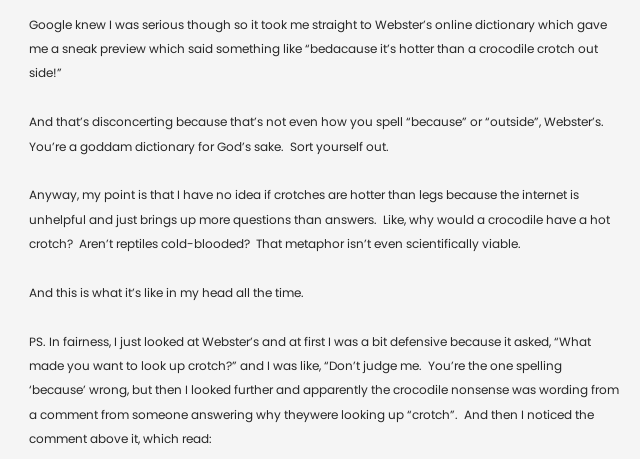Google knew I was serious though so it took me straight to Webster’s online dictionary which gave me a sneak preview which said something like “bedacause it’s hotter than a crocodile crotch out side!”

And that’s disconcerting because that’s not even how you spell “because” or “outside”, Webster’s. You’re a goddam dictionary for God’s sake.  Sort yourself out.

Anyway, my point is that I have no idea if crotches are hotter than legs because the internet is unhelpful and just brings up more questions than answers.  Like, why would a crocodile have a hot crotch?  Aren’t reptiles cold-blooded?  That metaphor isn’t even scientifically viable.

And this is what it’s like in my head all the time.

PS. In fairness, I just looked at Webster’s and at first I was a bit defensive because it asked, “What made you want to look up crotch?” and I was like, “Don’t judge me.  You’re the one spelling ‘because’ wrong, but then I looked further and apparently the crocodile nonsense was wording from a comment from someone answering why theywere looking up “crotch”.  And then I noticed the comment above it, which read: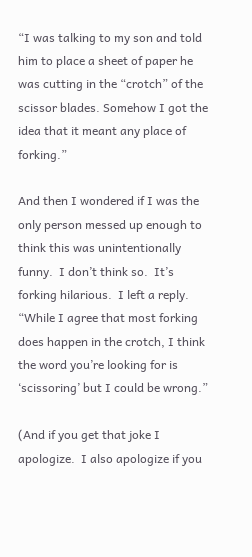“I was talking to my son and told him to place a sheet of paper he was cutting in the “crotch” of the scissor blades. Somehow I got the idea that it meant any place of forking.”

And then I wondered if I was the only person messed up enough to think this was unintentionally funny.  I don’t think so.  It’s forking hilarious.  I left a reply.  “While I agree that most forking does happen in the crotch, I think the word you’re looking for is ‘scissoring’ but I could be wrong.”

(And if you get that joke I apologize.  I also apologize if you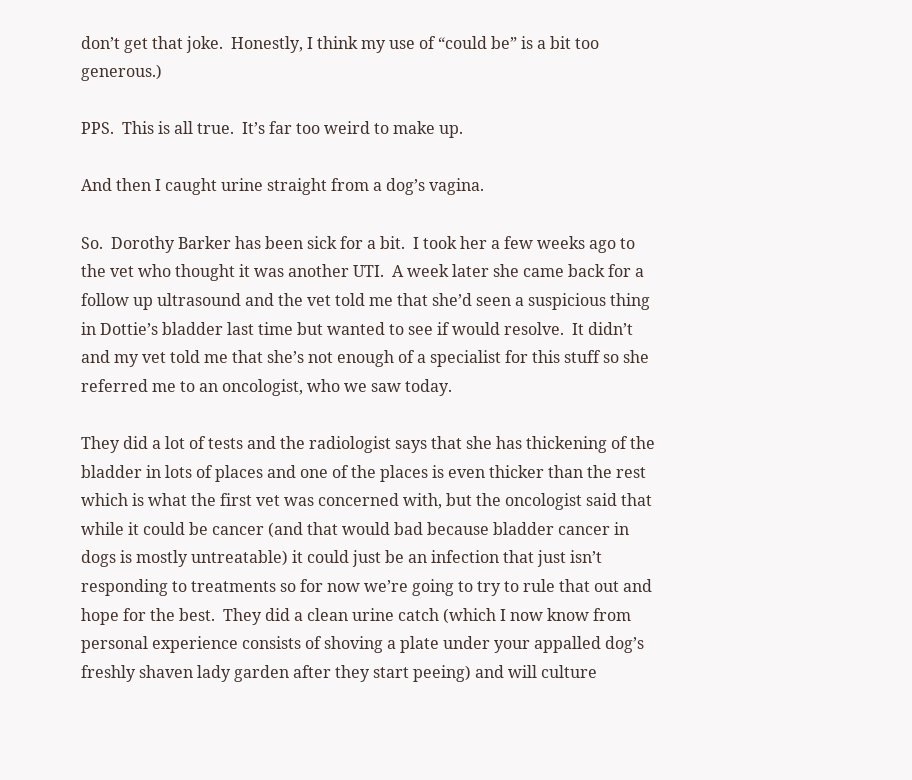don’t get that joke.  Honestly, I think my use of “could be” is a bit too generous.)

PPS.  This is all true.  It’s far too weird to make up.

And then I caught urine straight from a dog’s vagina.

So.  Dorothy Barker has been sick for a bit.  I took her a few weeks ago to the vet who thought it was another UTI.  A week later she came back for a follow up ultrasound and the vet told me that she’d seen a suspicious thing in Dottie’s bladder last time but wanted to see if would resolve.  It didn’t and my vet told me that she’s not enough of a specialist for this stuff so she referred me to an oncologist, who we saw today.

They did a lot of tests and the radiologist says that she has thickening of the bladder in lots of places and one of the places is even thicker than the rest which is what the first vet was concerned with, but the oncologist said that while it could be cancer (and that would bad because bladder cancer in dogs is mostly untreatable) it could just be an infection that just isn’t responding to treatments so for now we’re going to try to rule that out and hope for the best.  They did a clean urine catch (which I now know from personal experience consists of shoving a plate under your appalled dog’s freshly shaven lady garden after they start peeing) and will culture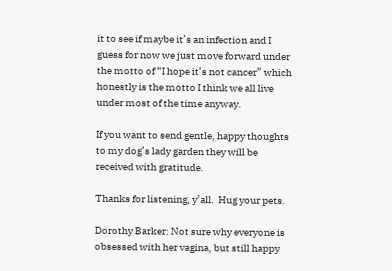it to see if maybe it’s an infection and I guess for now we just move forward under the motto of “I hope it’s not cancer” which honestly is the motto I think we all live under most of the time anyway.

If you want to send gentle, happy thoughts to my dog’s lady garden they will be received with gratitude.

Thanks for listening, y’all.  Hug your pets.

Dorothy Barker: Not sure why everyone is obsessed with her vagina, but still happy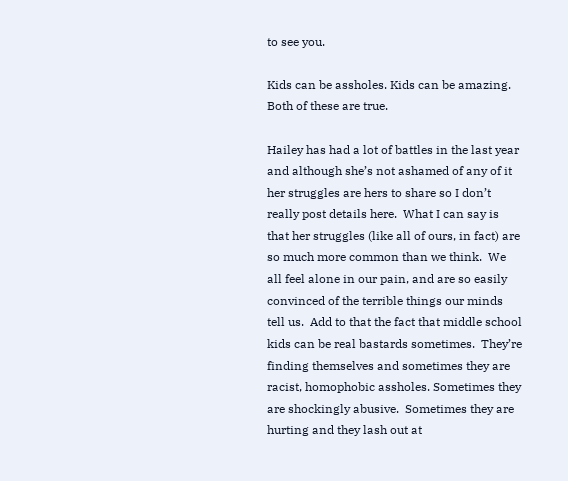to see you.

Kids can be assholes. Kids can be amazing. Both of these are true.

Hailey has had a lot of battles in the last year and although she’s not ashamed of any of it her struggles are hers to share so I don’t really post details here.  What I can say is that her struggles (like all of ours, in fact) are so much more common than we think.  We all feel alone in our pain, and are so easily convinced of the terrible things our minds tell us.  Add to that the fact that middle school kids can be real bastards sometimes.  They’re finding themselves and sometimes they are racist, homophobic assholes. Sometimes they are shockingly abusive.  Sometimes they are hurting and they lash out at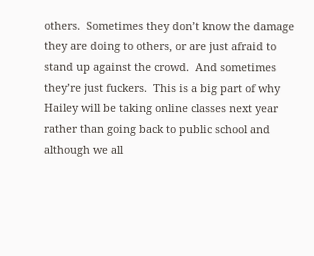others.  Sometimes they don’t know the damage they are doing to others, or are just afraid to stand up against the crowd.  And sometimes they’re just fuckers.  This is a big part of why Hailey will be taking online classes next year rather than going back to public school and although we all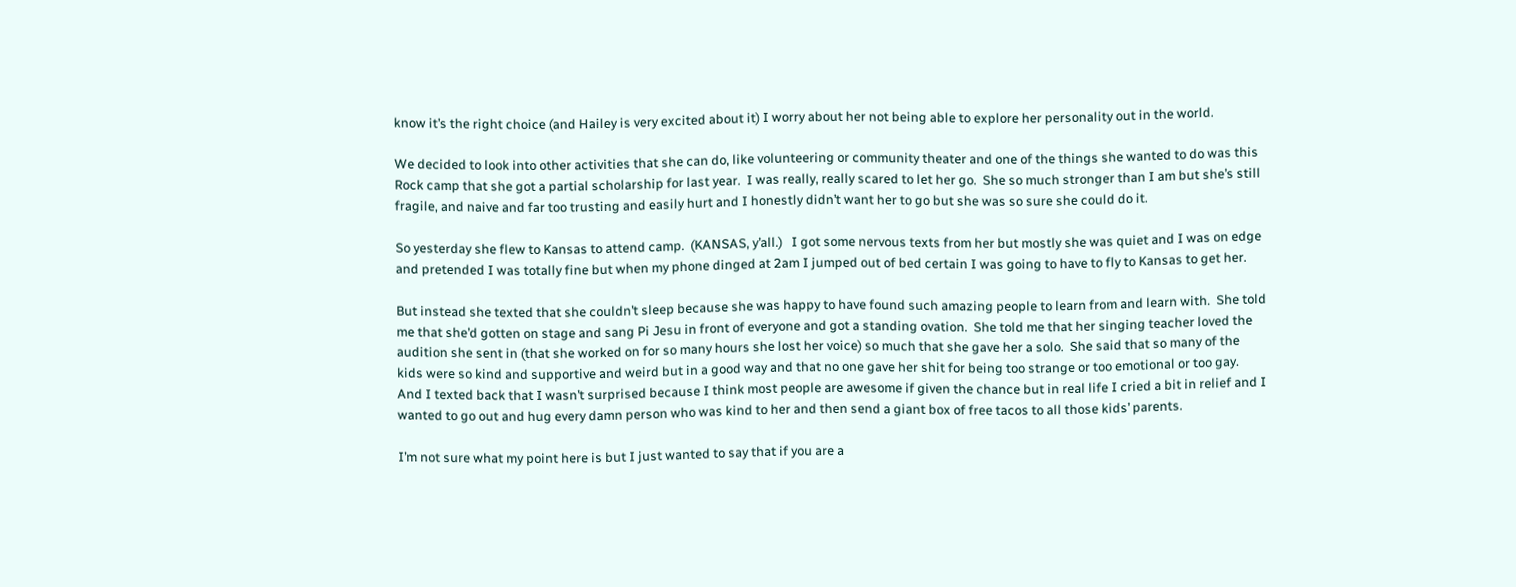know it’s the right choice (and Hailey is very excited about it) I worry about her not being able to explore her personality out in the world.

We decided to look into other activities that she can do, like volunteering or community theater and one of the things she wanted to do was this Rock camp that she got a partial scholarship for last year.  I was really, really scared to let her go.  She so much stronger than I am but she’s still fragile, and naive and far too trusting and easily hurt and I honestly didn’t want her to go but she was so sure she could do it.

So yesterday she flew to Kansas to attend camp.  (KANSAS, y’all.)   I got some nervous texts from her but mostly she was quiet and I was on edge and pretended I was totally fine but when my phone dinged at 2am I jumped out of bed certain I was going to have to fly to Kansas to get her.

But instead she texted that she couldn’t sleep because she was happy to have found such amazing people to learn from and learn with.  She told me that she’d gotten on stage and sang Pi Jesu in front of everyone and got a standing ovation.  She told me that her singing teacher loved the audition she sent in (that she worked on for so many hours she lost her voice) so much that she gave her a solo.  She said that so many of the kids were so kind and supportive and weird but in a good way and that no one gave her shit for being too strange or too emotional or too gay.  And I texted back that I wasn’t surprised because I think most people are awesome if given the chance but in real life I cried a bit in relief and I wanted to go out and hug every damn person who was kind to her and then send a giant box of free tacos to all those kids’ parents.

I’m not sure what my point here is but I just wanted to say that if you are a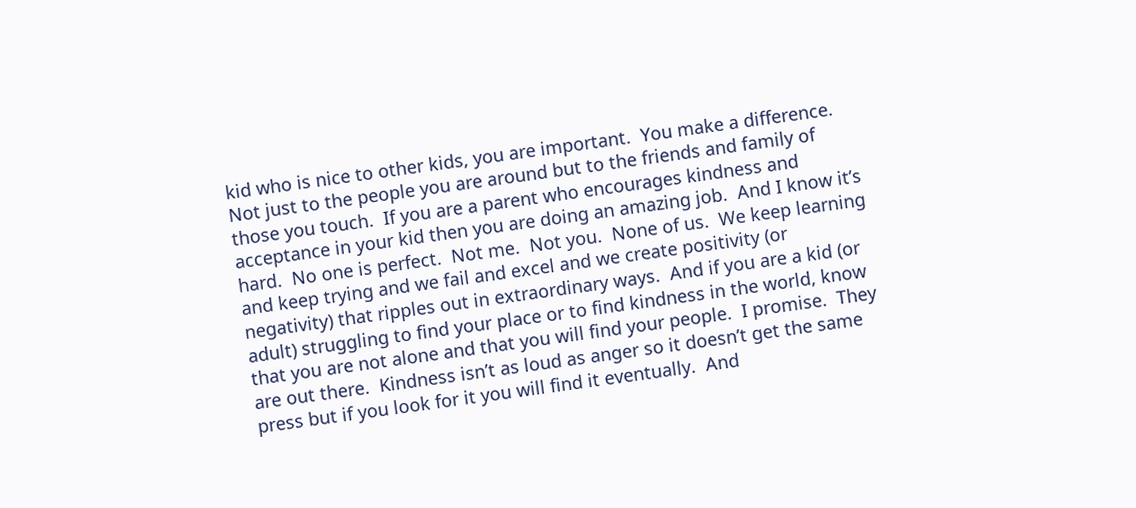kid who is nice to other kids, you are important.  You make a difference.  Not just to the people you are around but to the friends and family of those you touch.  If you are a parent who encourages kindness and acceptance in your kid then you are doing an amazing job.  And I know it’s hard.  No one is perfect.  Not me.  Not you.  None of us.  We keep learning and keep trying and we fail and excel and we create positivity (or negativity) that ripples out in extraordinary ways.  And if you are a kid (or adult) struggling to find your place or to find kindness in the world, know that you are not alone and that you will find your people.  I promise.  They are out there.  Kindness isn’t as loud as anger so it doesn’t get the same press but if you look for it you will find it eventually.  And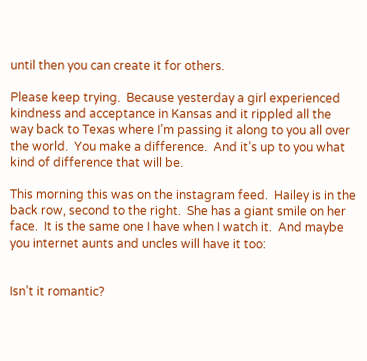until then you can create it for others.

Please keep trying.  Because yesterday a girl experienced kindness and acceptance in Kansas and it rippled all the way back to Texas where I’m passing it along to you all over the world.  You make a difference.  And it’s up to you what kind of difference that will be.

This morning this was on the instagram feed.  Hailey is in the back row, second to the right.  She has a giant smile on her face.  It is the same one I have when I watch it.  And maybe you internet aunts and uncles will have it too:


Isn’t it romantic?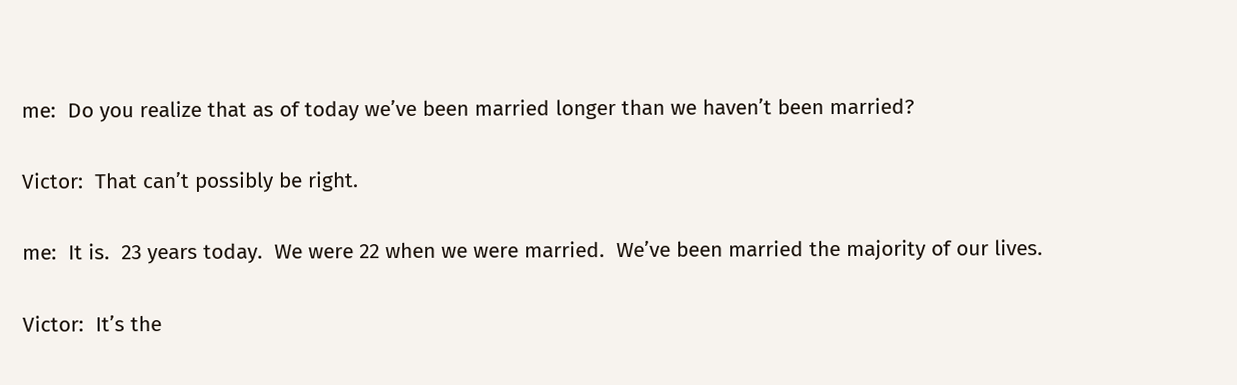me:  Do you realize that as of today we’ve been married longer than we haven’t been married?

Victor:  That can’t possibly be right.

me:  It is.  23 years today.  We were 22 when we were married.  We’ve been married the majority of our lives.

Victor:  It’s the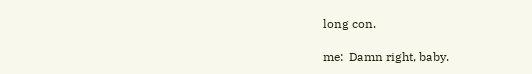long con.

me:  Damn right, baby.